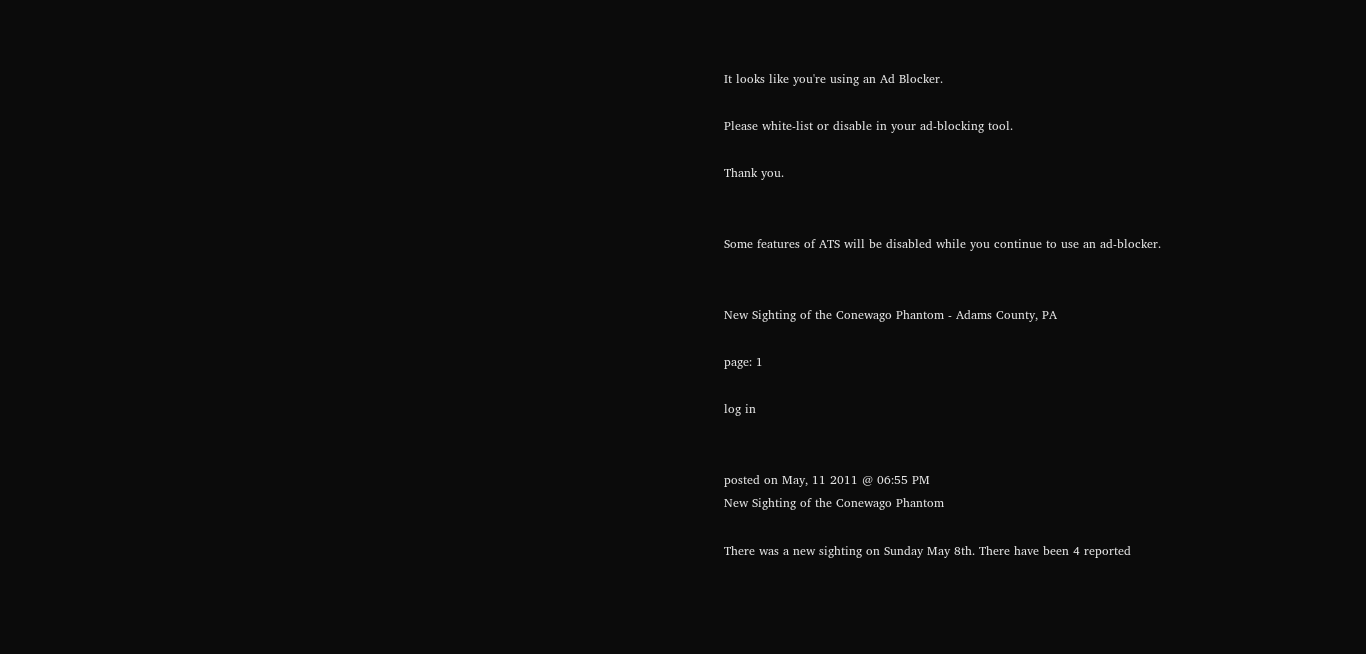It looks like you're using an Ad Blocker.

Please white-list or disable in your ad-blocking tool.

Thank you.


Some features of ATS will be disabled while you continue to use an ad-blocker.


New Sighting of the Conewago Phantom - Adams County, PA

page: 1

log in


posted on May, 11 2011 @ 06:55 PM
New Sighting of the Conewago Phantom

There was a new sighting on Sunday May 8th. There have been 4 reported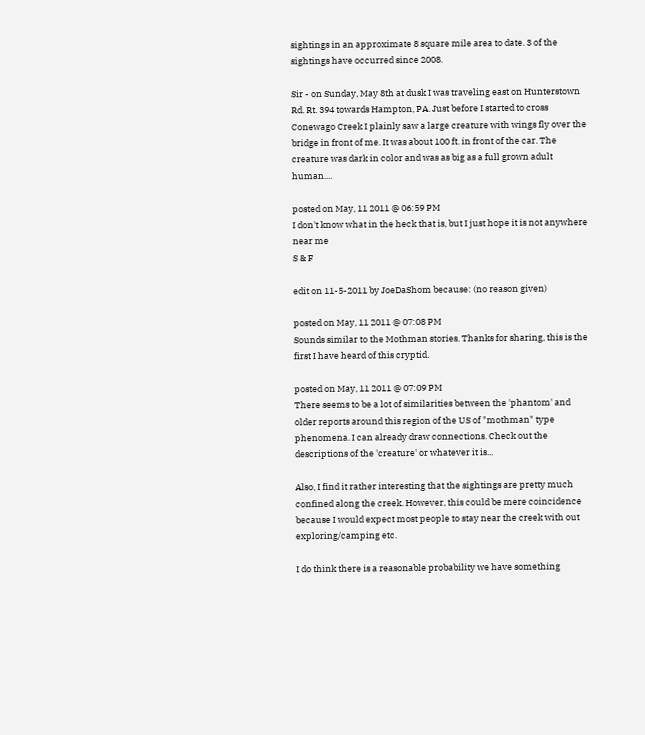sightings in an approximate 8 square mile area to date. 3 of the sightings have occurred since 2008.

Sir - on Sunday, May 8th at dusk I was traveling east on Hunterstown Rd. Rt. 394 towards Hampton, PA. Just before I started to cross Conewago Creek I plainly saw a large creature with wings fly over the bridge in front of me. It was about 100 ft. in front of the car. The creature was dark in color and was as big as a full grown adult human....

posted on May, 11 2011 @ 06:59 PM
I don't know what in the heck that is, but I just hope it is not anywhere near me
S & F

edit on 11-5-2011 by JoeDaShom because: (no reason given)

posted on May, 11 2011 @ 07:08 PM
Sounds similar to the Mothman stories. Thanks for sharing, this is the first I have heard of this cryptid.

posted on May, 11 2011 @ 07:09 PM
There seems to be a lot of similarities between the 'phantom' and older reports around this region of the US of "mothman" type phenomena. I can already draw connections. Check out the descriptions of the 'creature' or whatever it is...

Also, I find it rather interesting that the sightings are pretty much confined along the creek. However, this could be mere coincidence because I would expect most people to stay near the creek with out exploring/camping etc.

I do think there is a reasonable probability we have something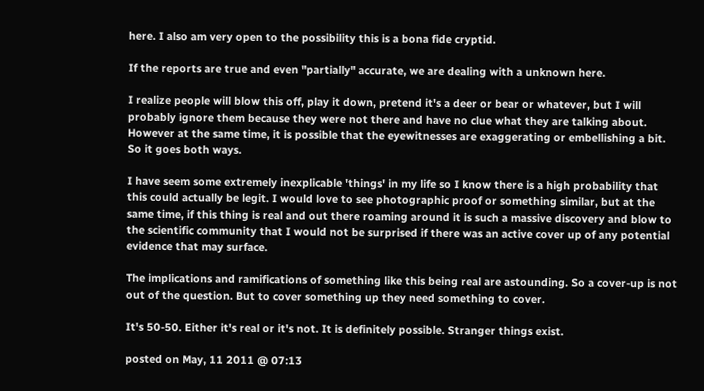here. I also am very open to the possibility this is a bona fide cryptid.

If the reports are true and even "partially" accurate, we are dealing with a unknown here.

I realize people will blow this off, play it down, pretend it's a deer or bear or whatever, but I will probably ignore them because they were not there and have no clue what they are talking about. However at the same time, it is possible that the eyewitnesses are exaggerating or embellishing a bit. So it goes both ways.

I have seem some extremely inexplicable 'things' in my life so I know there is a high probability that this could actually be legit. I would love to see photographic proof or something similar, but at the same time, if this thing is real and out there roaming around it is such a massive discovery and blow to the scientific community that I would not be surprised if there was an active cover up of any potential evidence that may surface.

The implications and ramifications of something like this being real are astounding. So a cover-up is not out of the question. But to cover something up they need something to cover.

It's 50-50. Either it's real or it's not. It is definitely possible. Stranger things exist.

posted on May, 11 2011 @ 07:13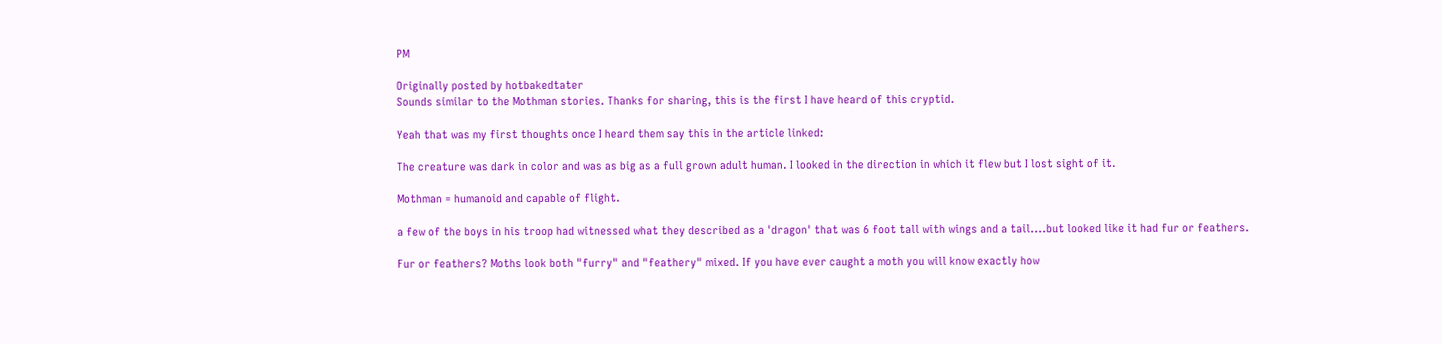PM

Originally posted by hotbakedtater
Sounds similar to the Mothman stories. Thanks for sharing, this is the first I have heard of this cryptid.

Yeah that was my first thoughts once I heard them say this in the article linked:

The creature was dark in color and was as big as a full grown adult human. I looked in the direction in which it flew but I lost sight of it.

Mothman = humanoid and capable of flight.

a few of the boys in his troop had witnessed what they described as a 'dragon' that was 6 foot tall with wings and a tail....but looked like it had fur or feathers.

Fur or feathers? Moths look both "furry" and "feathery" mixed. If you have ever caught a moth you will know exactly how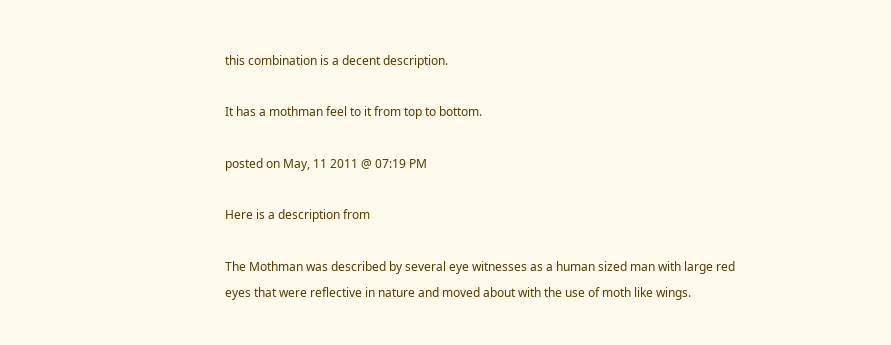this combination is a decent description.

It has a mothman feel to it from top to bottom.

posted on May, 11 2011 @ 07:19 PM

Here is a description from

The Mothman was described by several eye witnesses as a human sized man with large red eyes that were reflective in nature and moved about with the use of moth like wings.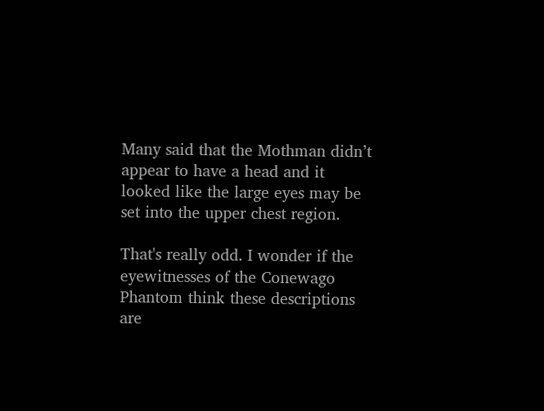Many said that the Mothman didn’t appear to have a head and it looked like the large eyes may be set into the upper chest region.

That's really odd. I wonder if the eyewitnesses of the Conewago Phantom think these descriptions are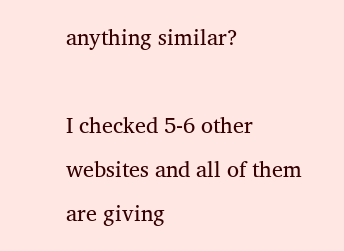anything similar?

I checked 5-6 other websites and all of them are giving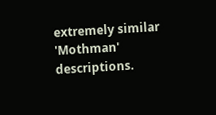extremely similar 'Mothman' descriptions.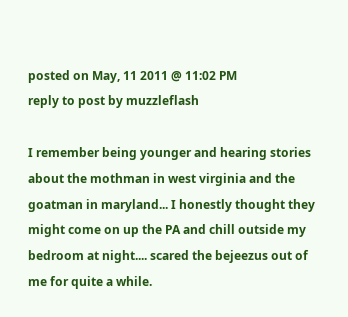posted on May, 11 2011 @ 11:02 PM
reply to post by muzzleflash

I remember being younger and hearing stories about the mothman in west virginia and the goatman in maryland... I honestly thought they might come on up the PA and chill outside my bedroom at night.... scared the bejeezus out of me for quite a while.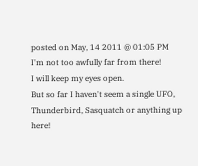posted on May, 14 2011 @ 01:05 PM
I'm not too awfully far from there!
I will keep my eyes open.
But so far I haven't seem a single UFO, Thunderbird, Sasquatch or anything up here!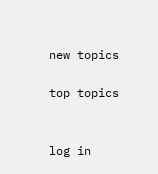new topics

top topics


log in